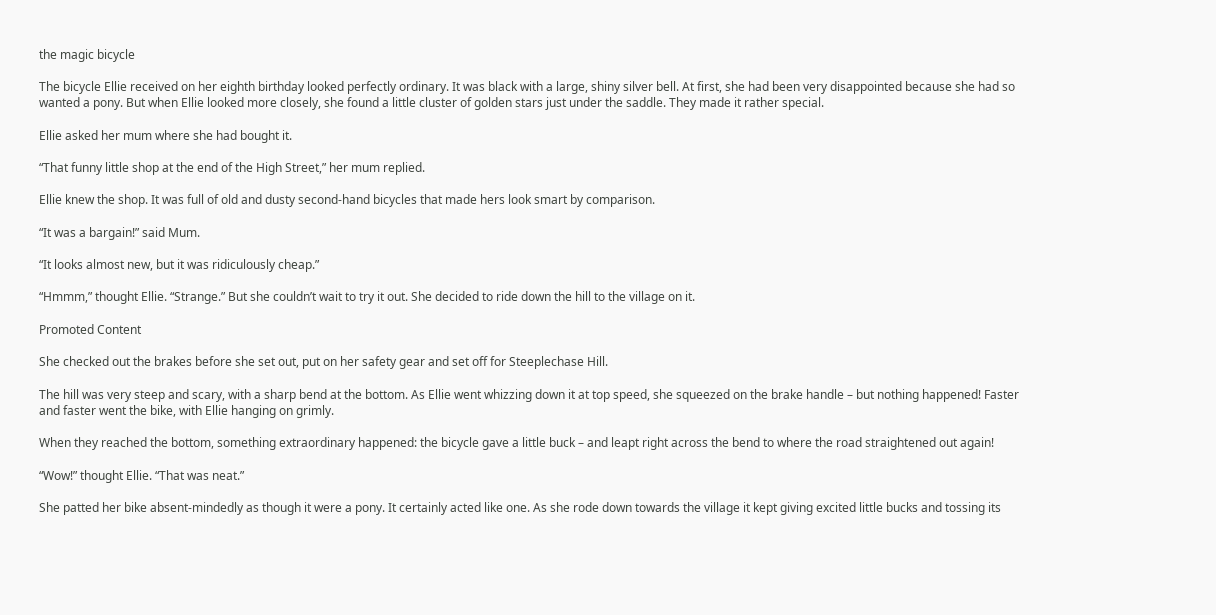the magic bicycle

The bicycle Ellie received on her eighth birthday looked perfectly ordinary. It was black with a large, shiny silver bell. At first, she had been very disappointed because she had so wanted a pony. But when Ellie looked more closely, she found a little cluster of golden stars just under the saddle. They made it rather special.

Ellie asked her mum where she had bought it.

“That funny little shop at the end of the High Street,” her mum replied.

Ellie knew the shop. It was full of old and dusty second-hand bicycles that made hers look smart by comparison.

“It was a bargain!” said Mum.

“It looks almost new, but it was ridiculously cheap.”

“Hmmm,” thought Ellie. “Strange.” But she couldn’t wait to try it out. She decided to ride down the hill to the village on it.

Promoted Content

She checked out the brakes before she set out, put on her safety gear and set off for Steeplechase Hill.

The hill was very steep and scary, with a sharp bend at the bottom. As Ellie went whizzing down it at top speed, she squeezed on the brake handle – but nothing happened! Faster and faster went the bike, with Ellie hanging on grimly.

When they reached the bottom, something extraordinary happened: the bicycle gave a little buck – and leapt right across the bend to where the road straightened out again!

“Wow!” thought Ellie. “That was neat.”

She patted her bike absent-mindedly as though it were a pony. It certainly acted like one. As she rode down towards the village it kept giving excited little bucks and tossing its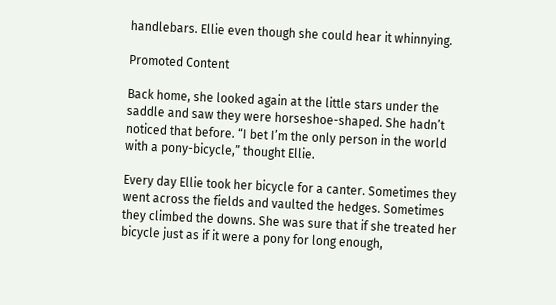handlebars. Ellie even though she could hear it whinnying.

Promoted Content

Back home, she looked again at the little stars under the saddle and saw they were horseshoe-shaped. She hadn’t noticed that before. “I bet I’m the only person in the world with a pony-bicycle,” thought Ellie.

Every day Ellie took her bicycle for a canter. Sometimes they went across the fields and vaulted the hedges. Sometimes they climbed the downs. She was sure that if she treated her bicycle just as if it were a pony for long enough,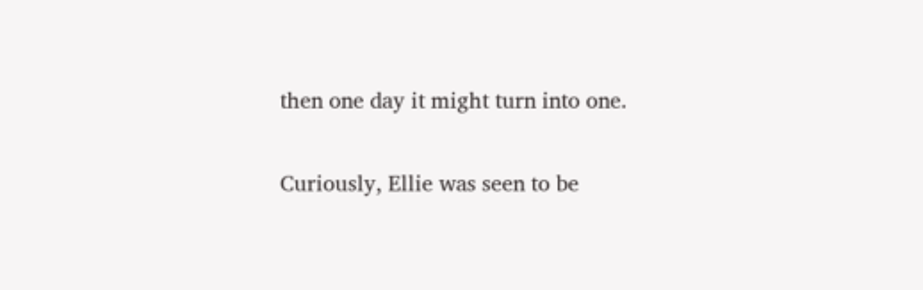then one day it might turn into one.

Curiously, Ellie was seen to be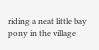riding a neat little bay pony in the village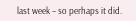last week – so perhaps it did.